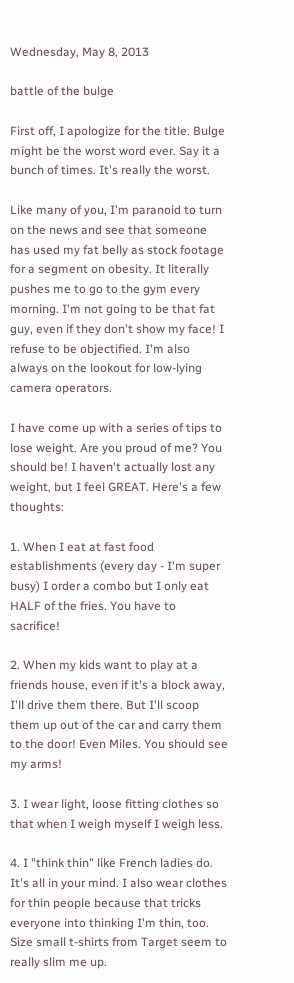Wednesday, May 8, 2013

battle of the bulge

First off, I apologize for the title. Bulge might be the worst word ever. Say it a bunch of times. It's really the worst.

Like many of you, I'm paranoid to turn on the news and see that someone has used my fat belly as stock footage for a segment on obesity. It literally pushes me to go to the gym every morning. I'm not going to be that fat guy, even if they don't show my face! I refuse to be objectified. I'm also always on the lookout for low-lying camera operators.

I have come up with a series of tips to lose weight. Are you proud of me? You should be! I haven't actually lost any weight, but I feel GREAT. Here's a few thoughts:

1. When I eat at fast food establishments (every day - I'm super busy) I order a combo but I only eat HALF of the fries. You have to sacrifice!

2. When my kids want to play at a friends house, even if it's a block away, I'll drive them there. But I'll scoop them up out of the car and carry them to the door! Even Miles. You should see my arms!

3. I wear light, loose fitting clothes so that when I weigh myself I weigh less.

4. I "think thin" like French ladies do. It's all in your mind. I also wear clothes for thin people because that tricks everyone into thinking I'm thin, too. Size small t-shirts from Target seem to really slim me up.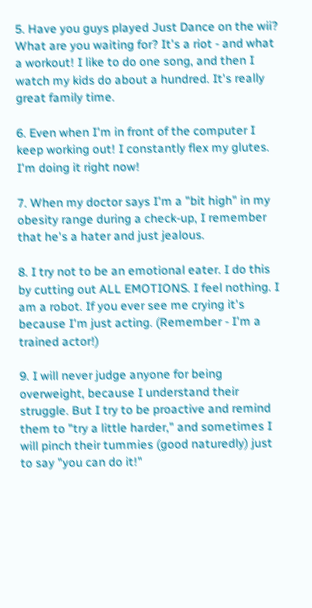5. Have you guys played Just Dance on the wii? What are you waiting for? It's a riot - and what a workout! I like to do one song, and then I watch my kids do about a hundred. It's really great family time.

6. Even when I'm in front of the computer I keep working out! I constantly flex my glutes. I'm doing it right now!

7. When my doctor says I'm a "bit high" in my obesity range during a check-up, I remember that he's a hater and just jealous.

8. I try not to be an emotional eater. I do this by cutting out ALL EMOTIONS. I feel nothing. I am a robot. If you ever see me crying it's because I'm just acting. (Remember - I'm a trained actor!)

9. I will never judge anyone for being overweight, because I understand their struggle. But I try to be proactive and remind them to "try a little harder," and sometimes I will pinch their tummies (good naturedly) just to say "you can do it!"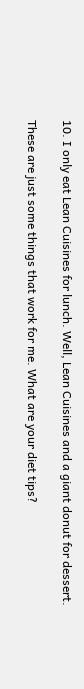10. I only eat Lean Cuisines for lunch. Well, Lean Cuisines and a giant donut for dessert.

These are just some things that work for me. What are your diet tips?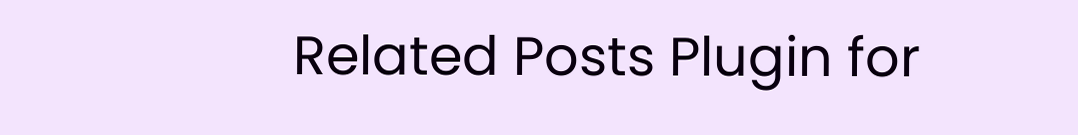Related Posts Plugin for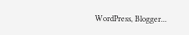WordPress, Blogger...